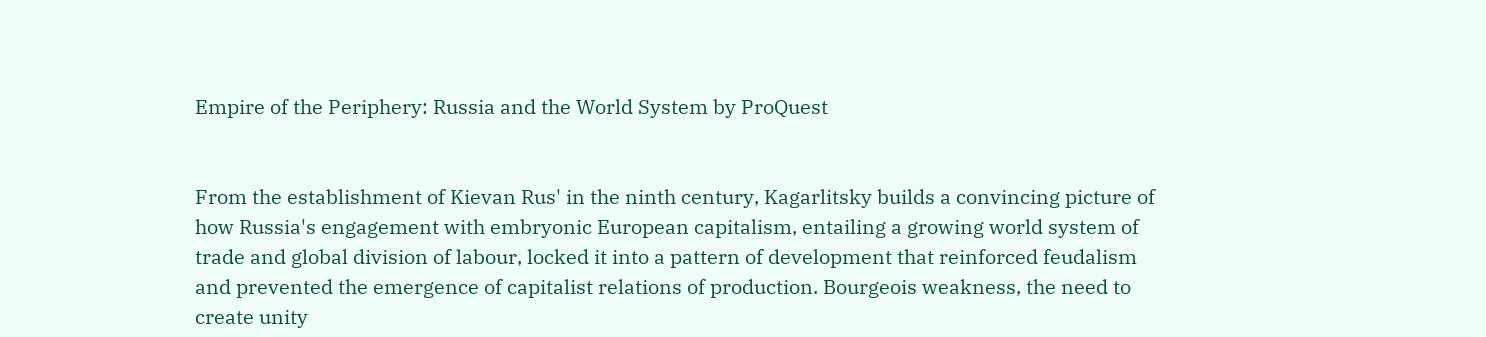Empire of the Periphery: Russia and the World System by ProQuest


From the establishment of Kievan Rus' in the ninth century, Kagarlitsky builds a convincing picture of how Russia's engagement with embryonic European capitalism, entailing a growing world system of trade and global division of labour, locked it into a pattern of development that reinforced feudalism and prevented the emergence of capitalist relations of production. Bourgeois weakness, the need to create unity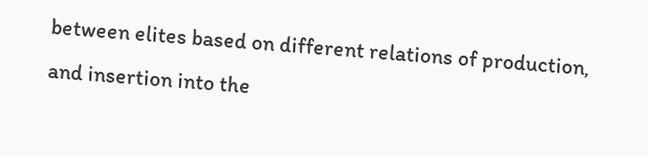between elites based on different relations of production, and insertion into the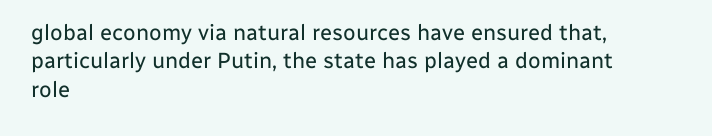global economy via natural resources have ensured that, particularly under Putin, the state has played a dominant role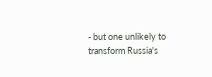- but one unlikely to transform Russia's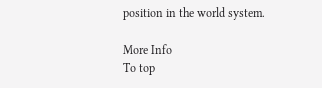position in the world system.

More Info
To top